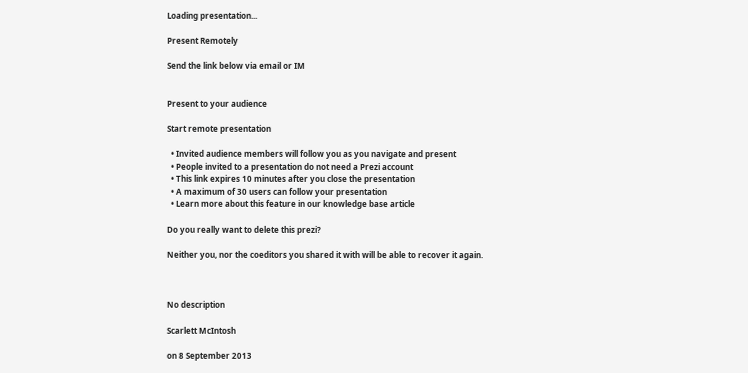Loading presentation...

Present Remotely

Send the link below via email or IM


Present to your audience

Start remote presentation

  • Invited audience members will follow you as you navigate and present
  • People invited to a presentation do not need a Prezi account
  • This link expires 10 minutes after you close the presentation
  • A maximum of 30 users can follow your presentation
  • Learn more about this feature in our knowledge base article

Do you really want to delete this prezi?

Neither you, nor the coeditors you shared it with will be able to recover it again.



No description

Scarlett McIntosh

on 8 September 2013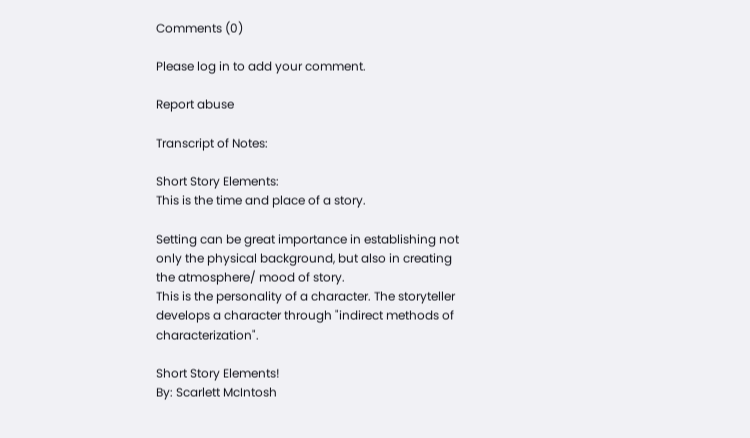Comments (0)

Please log in to add your comment.

Report abuse

Transcript of Notes:

Short Story Elements:
This is the time and place of a story.

Setting can be great importance in establishing not only the physical background, but also in creating the atmosphere/ mood of story.
This is the personality of a character. The storyteller develops a character through "indirect methods of characterization".

Short Story Elements!
By: Scarlett McIntosh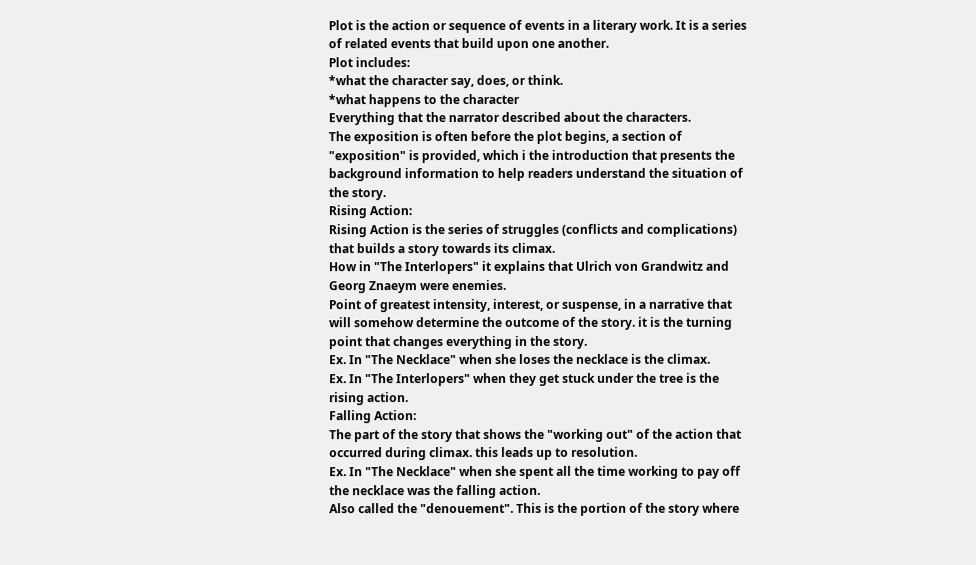Plot is the action or sequence of events in a literary work. It is a series of related events that build upon one another.
Plot includes:
*what the character say, does, or think.
*what happens to the character
Everything that the narrator described about the characters.
The exposition is often before the plot begins, a section of "exposition" is provided, which i the introduction that presents the background information to help readers understand the situation of the story.
Rising Action:
Rising Action is the series of struggles (conflicts and complications) that builds a story towards its climax.
How in "The Interlopers" it explains that Ulrich von Grandwitz and Georg Znaeym were enemies.
Point of greatest intensity, interest, or suspense, in a narrative that will somehow determine the outcome of the story. it is the turning point that changes everything in the story.
Ex. In "The Necklace" when she loses the necklace is the climax.
Ex. In "The Interlopers" when they get stuck under the tree is the rising action.
Falling Action:
The part of the story that shows the "working out" of the action that occurred during climax. this leads up to resolution.
Ex. In "The Necklace" when she spent all the time working to pay off the necklace was the falling action.
Also called the "denouement". This is the portion of the story where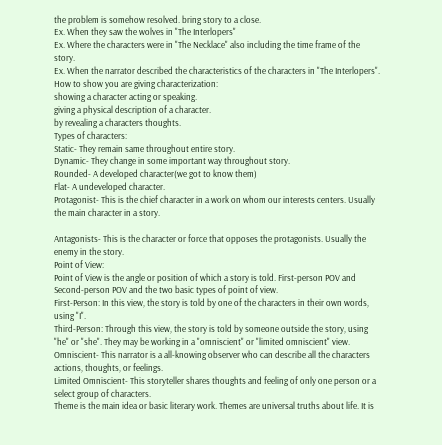the problem is somehow resolved. bring story to a close.
Ex. When they saw the wolves in "The Interlopers"
Ex. Where the characters were in "The Necklace" also including the time frame of the story.
Ex. When the narrator described the characteristics of the characters in "The Interlopers".
How to show you are giving characterization:
showing a character acting or speaking.
giving a physical description of a character.
by revealing a characters thoughts.
Types of characters:
Static- They remain same throughout entire story.
Dynamic- They change in some important way throughout story.
Rounded- A developed character(we got to know them)
Flat- A undeveloped character.
Protagonist- This is the chief character in a work on whom our interests centers. Usually the main character in a story.

Antagonists- This is the character or force that opposes the protagonists. Usually the enemy in the story.
Point of View:
Point of View is the angle or position of which a story is told. First-person POV and Second-person POV and the two basic types of point of view.
First-Person: In this view, the story is told by one of the characters in their own words, using "I".
Third-Person: Through this view, the story is told by someone outside the story, using "he" or "she". They may be working in a "omniscient" or "limited omniscient" view.
Omniscient- This narrator is a all-knowing observer who can describe all the characters actions, thoughts, or feelings.
Limited Omniscient- This storyteller shares thoughts and feeling of only one person or a select group of characters.
Theme is the main idea or basic literary work. Themes are universal truths about life. It is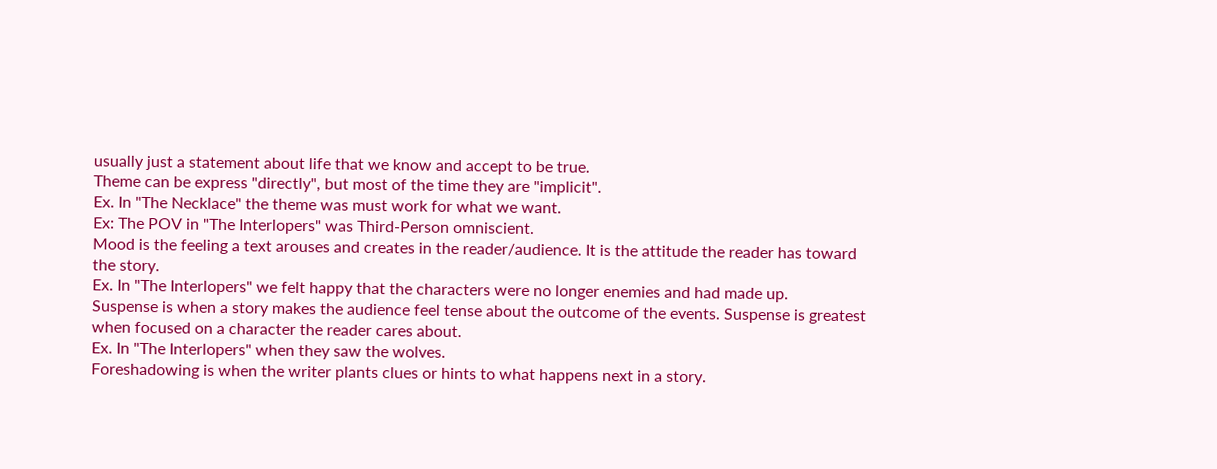usually just a statement about life that we know and accept to be true.
Theme can be express "directly", but most of the time they are "implicit".
Ex. In "The Necklace" the theme was must work for what we want.
Ex: The POV in "The Interlopers" was Third-Person omniscient.
Mood is the feeling a text arouses and creates in the reader/audience. It is the attitude the reader has toward the story.
Ex. In "The Interlopers" we felt happy that the characters were no longer enemies and had made up.
Suspense is when a story makes the audience feel tense about the outcome of the events. Suspense is greatest when focused on a character the reader cares about.
Ex. In "The Interlopers" when they saw the wolves.
Foreshadowing is when the writer plants clues or hints to what happens next in a story.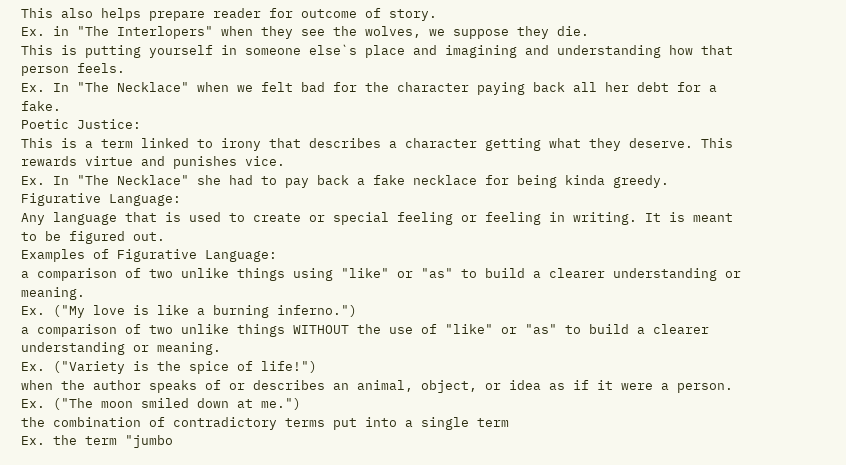This also helps prepare reader for outcome of story.
Ex. in "The Interlopers" when they see the wolves, we suppose they die.
This is putting yourself in someone else`s place and imagining and understanding how that person feels.
Ex. In "The Necklace" when we felt bad for the character paying back all her debt for a fake.
Poetic Justice:
This is a term linked to irony that describes a character getting what they deserve. This rewards virtue and punishes vice.
Ex. In "The Necklace" she had to pay back a fake necklace for being kinda greedy.
Figurative Language:
Any language that is used to create or special feeling or feeling in writing. It is meant to be figured out.
Examples of Figurative Language:
a comparison of two unlike things using "like" or "as" to build a clearer understanding or meaning.
Ex. ("My love is like a burning inferno.")
a comparison of two unlike things WITHOUT the use of "like" or "as" to build a clearer understanding or meaning.
Ex. ("Variety is the spice of life!")
when the author speaks of or describes an animal, object, or idea as if it were a person.
Ex. ("The moon smiled down at me.")
the combination of contradictory terms put into a single term
Ex. the term "jumbo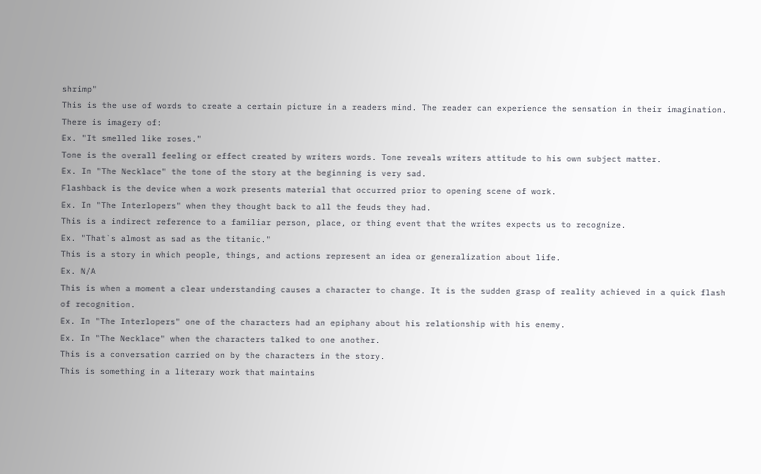shrimp"
This is the use of words to create a certain picture in a readers mind. The reader can experience the sensation in their imagination.
There is imagery of:
Ex. "It smelled like roses."
Tone is the overall feeling or effect created by writers words. Tone reveals writers attitude to his own subject matter.
Ex. In "The Necklace" the tone of the story at the beginning is very sad.
Flashback is the device when a work presents material that occurred prior to opening scene of work.
Ex. In "The Interlopers" when they thought back to all the feuds they had.
This is a indirect reference to a familiar person, place, or thing event that the writes expects us to recognize.
Ex. "That`s almost as sad as the titanic."
This is a story in which people, things, and actions represent an idea or generalization about life.
Ex. N/A
This is when a moment a clear understanding causes a character to change. It is the sudden grasp of reality achieved in a quick flash of recognition.
Ex. In "The Interlopers" one of the characters had an epiphany about his relationship with his enemy.
Ex. In "The Necklace" when the characters talked to one another.
This is a conversation carried on by the characters in the story.
This is something in a literary work that maintains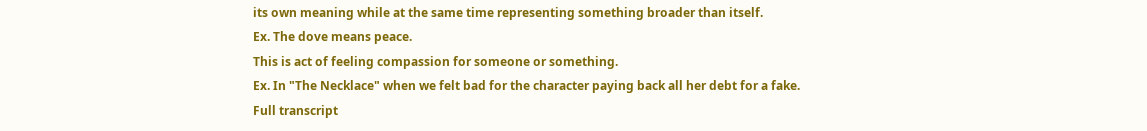its own meaning while at the same time representing something broader than itself.
Ex. The dove means peace.
This is act of feeling compassion for someone or something.
Ex. In "The Necklace" when we felt bad for the character paying back all her debt for a fake.
Full transcript